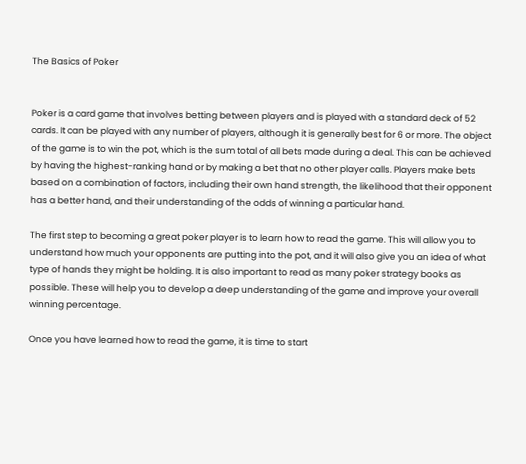The Basics of Poker


Poker is a card game that involves betting between players and is played with a standard deck of 52 cards. It can be played with any number of players, although it is generally best for 6 or more. The object of the game is to win the pot, which is the sum total of all bets made during a deal. This can be achieved by having the highest-ranking hand or by making a bet that no other player calls. Players make bets based on a combination of factors, including their own hand strength, the likelihood that their opponent has a better hand, and their understanding of the odds of winning a particular hand.

The first step to becoming a great poker player is to learn how to read the game. This will allow you to understand how much your opponents are putting into the pot, and it will also give you an idea of what type of hands they might be holding. It is also important to read as many poker strategy books as possible. These will help you to develop a deep understanding of the game and improve your overall winning percentage.

Once you have learned how to read the game, it is time to start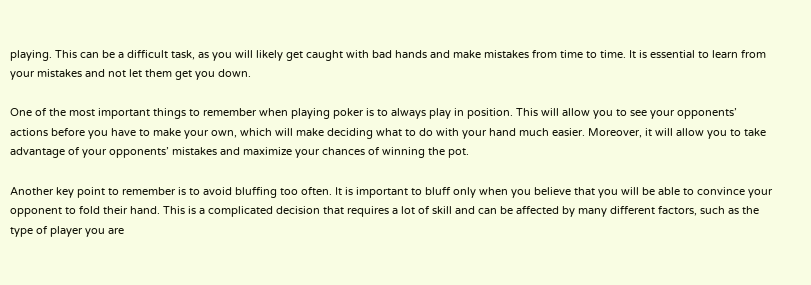playing. This can be a difficult task, as you will likely get caught with bad hands and make mistakes from time to time. It is essential to learn from your mistakes and not let them get you down.

One of the most important things to remember when playing poker is to always play in position. This will allow you to see your opponents’ actions before you have to make your own, which will make deciding what to do with your hand much easier. Moreover, it will allow you to take advantage of your opponents’ mistakes and maximize your chances of winning the pot.

Another key point to remember is to avoid bluffing too often. It is important to bluff only when you believe that you will be able to convince your opponent to fold their hand. This is a complicated decision that requires a lot of skill and can be affected by many different factors, such as the type of player you are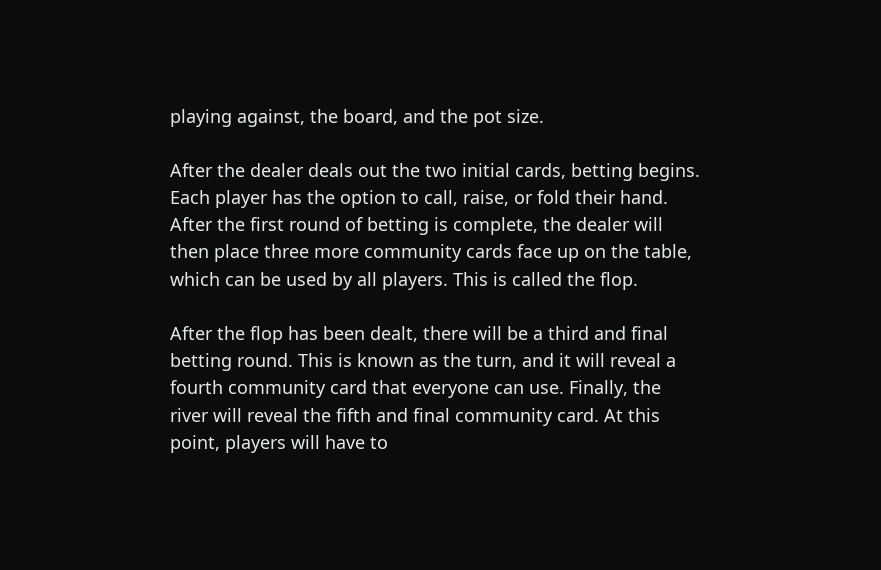playing against, the board, and the pot size.

After the dealer deals out the two initial cards, betting begins. Each player has the option to call, raise, or fold their hand. After the first round of betting is complete, the dealer will then place three more community cards face up on the table, which can be used by all players. This is called the flop.

After the flop has been dealt, there will be a third and final betting round. This is known as the turn, and it will reveal a fourth community card that everyone can use. Finally, the river will reveal the fifth and final community card. At this point, players will have to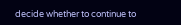decide whether to continue to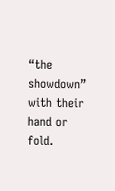“the showdown” with their hand or fold.